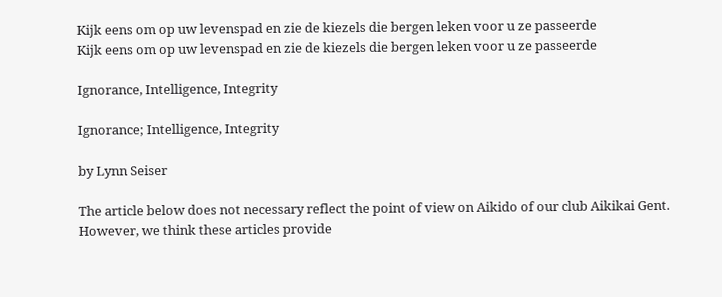Kijk eens om op uw levenspad en zie de kiezels die bergen leken voor u ze passeerde
Kijk eens om op uw levenspad en zie de kiezels die bergen leken voor u ze passeerde

Ignorance, Intelligence, Integrity

Ignorance; Intelligence, Integrity

by Lynn Seiser

The article below does not necessary reflect the point of view on Aikido of our club Aikikai Gent. However, we think these articles provide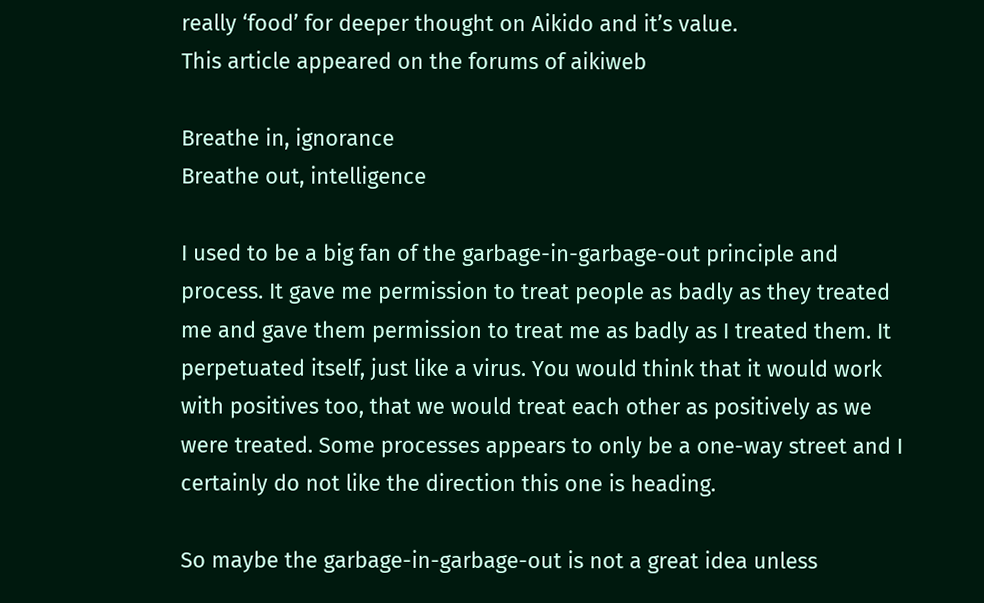really ‘food’ for deeper thought on Aikido and it’s value.
This article appeared on the forums of aikiweb

Breathe in, ignorance
Breathe out, intelligence

I used to be a big fan of the garbage-in-garbage-out principle and process. It gave me permission to treat people as badly as they treated me and gave them permission to treat me as badly as I treated them. It perpetuated itself, just like a virus. You would think that it would work with positives too, that we would treat each other as positively as we were treated. Some processes appears to only be a one-way street and I certainly do not like the direction this one is heading.

So maybe the garbage-in-garbage-out is not a great idea unless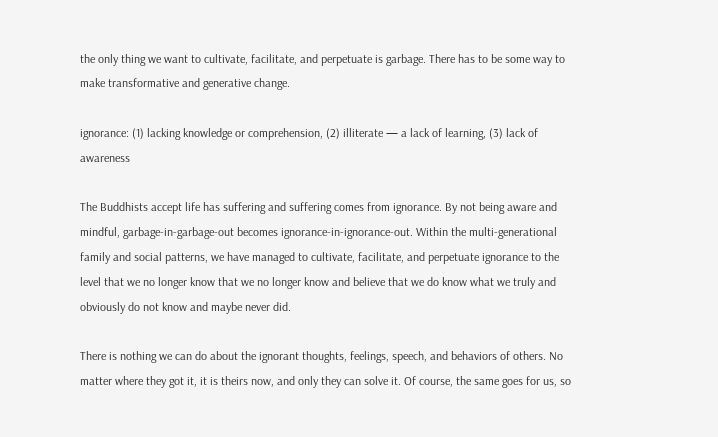the only thing we want to cultivate, facilitate, and perpetuate is garbage. There has to be some way to make transformative and generative change.

ignorance: (1) lacking knowledge or comprehension, (2) illiterate — a lack of learning, (3) lack of awareness

The Buddhists accept life has suffering and suffering comes from ignorance. By not being aware and mindful, garbage-in-garbage-out becomes ignorance-in-ignorance-out. Within the multi-generational family and social patterns, we have managed to cultivate, facilitate, and perpetuate ignorance to the level that we no longer know that we no longer know and believe that we do know what we truly and obviously do not know and maybe never did.

There is nothing we can do about the ignorant thoughts, feelings, speech, and behaviors of others. No matter where they got it, it is theirs now, and only they can solve it. Of course, the same goes for us, so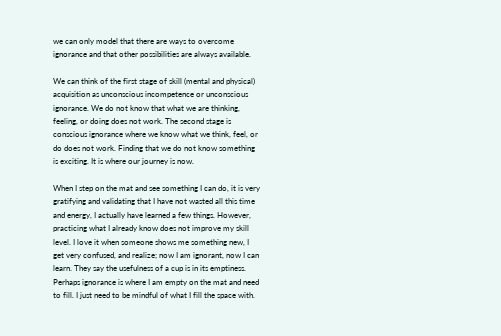we can only model that there are ways to overcome ignorance and that other possibilities are always available.

We can think of the first stage of skill (mental and physical) acquisition as unconscious incompetence or unconscious ignorance. We do not know that what we are thinking, feeling, or doing does not work. The second stage is conscious ignorance where we know what we think, feel, or do does not work. Finding that we do not know something is exciting. It is where our journey is now.

When I step on the mat and see something I can do, it is very gratifying and validating that I have not wasted all this time and energy, I actually have learned a few things. However, practicing what I already know does not improve my skill level. I love it when someone shows me something new, I get very confused, and realize; now I am ignorant, now I can learn. They say the usefulness of a cup is in its emptiness. Perhaps ignorance is where I am empty on the mat and need to fill. I just need to be mindful of what I fill the space with.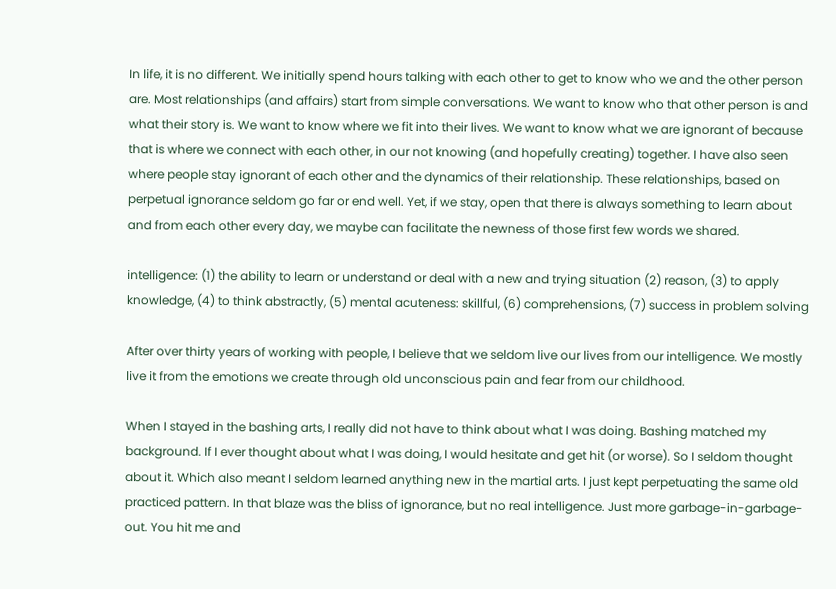In life, it is no different. We initially spend hours talking with each other to get to know who we and the other person are. Most relationships (and affairs) start from simple conversations. We want to know who that other person is and what their story is. We want to know where we fit into their lives. We want to know what we are ignorant of because that is where we connect with each other, in our not knowing (and hopefully creating) together. I have also seen where people stay ignorant of each other and the dynamics of their relationship. These relationships, based on perpetual ignorance seldom go far or end well. Yet, if we stay, open that there is always something to learn about and from each other every day, we maybe can facilitate the newness of those first few words we shared.

intelligence: (1) the ability to learn or understand or deal with a new and trying situation (2) reason, (3) to apply knowledge, (4) to think abstractly, (5) mental acuteness: skillful, (6) comprehensions, (7) success in problem solving

After over thirty years of working with people, I believe that we seldom live our lives from our intelligence. We mostly live it from the emotions we create through old unconscious pain and fear from our childhood.

When I stayed in the bashing arts, I really did not have to think about what I was doing. Bashing matched my background. If I ever thought about what I was doing, I would hesitate and get hit (or worse). So I seldom thought about it. Which also meant I seldom learned anything new in the martial arts. I just kept perpetuating the same old practiced pattern. In that blaze was the bliss of ignorance, but no real intelligence. Just more garbage-in-garbage-out. You hit me and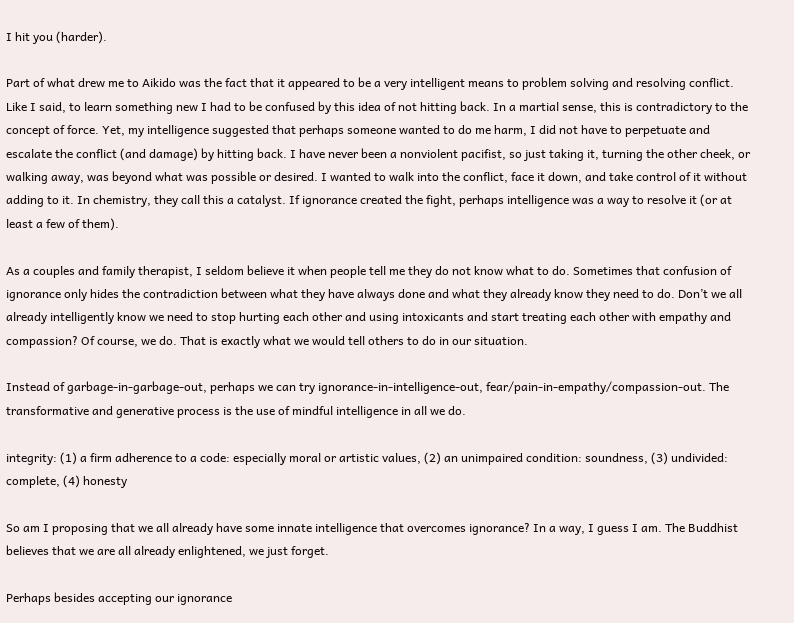I hit you (harder).

Part of what drew me to Aikido was the fact that it appeared to be a very intelligent means to problem solving and resolving conflict. Like I said, to learn something new I had to be confused by this idea of not hitting back. In a martial sense, this is contradictory to the concept of force. Yet, my intelligence suggested that perhaps someone wanted to do me harm, I did not have to perpetuate and escalate the conflict (and damage) by hitting back. I have never been a nonviolent pacifist, so just taking it, turning the other cheek, or walking away, was beyond what was possible or desired. I wanted to walk into the conflict, face it down, and take control of it without adding to it. In chemistry, they call this a catalyst. If ignorance created the fight, perhaps intelligence was a way to resolve it (or at least a few of them).

As a couples and family therapist, I seldom believe it when people tell me they do not know what to do. Sometimes that confusion of ignorance only hides the contradiction between what they have always done and what they already know they need to do. Don’t we all already intelligently know we need to stop hurting each other and using intoxicants and start treating each other with empathy and compassion? Of course, we do. That is exactly what we would tell others to do in our situation.

Instead of garbage-in-garbage-out, perhaps we can try ignorance-in-intelligence-out, fear/pain-in-empathy/compassion-out. The transformative and generative process is the use of mindful intelligence in all we do.

integrity: (1) a firm adherence to a code: especially moral or artistic values, (2) an unimpaired condition: soundness, (3) undivided: complete, (4) honesty

So am I proposing that we all already have some innate intelligence that overcomes ignorance? In a way, I guess I am. The Buddhist believes that we are all already enlightened, we just forget.

Perhaps besides accepting our ignorance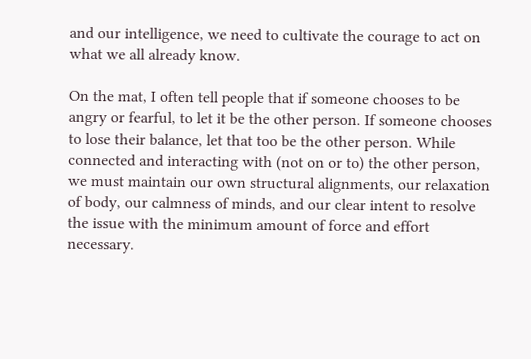and our intelligence, we need to cultivate the courage to act on what we all already know.

On the mat, I often tell people that if someone chooses to be angry or fearful, to let it be the other person. If someone chooses to lose their balance, let that too be the other person. While connected and interacting with (not on or to) the other person, we must maintain our own structural alignments, our relaxation of body, our calmness of minds, and our clear intent to resolve the issue with the minimum amount of force and effort necessary.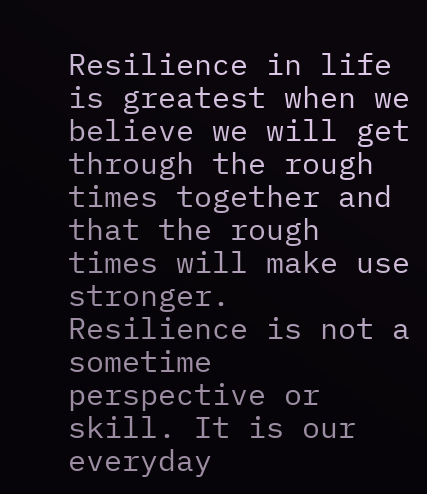Resilience in life is greatest when we believe we will get through the rough times together and that the rough times will make use stronger. Resilience is not a sometime perspective or skill. It is our everyday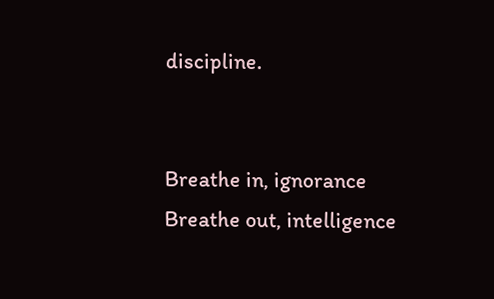discipline.


Breathe in, ignorance
Breathe out, intelligence